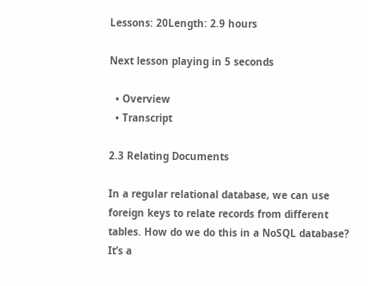Lessons: 20Length: 2.9 hours

Next lesson playing in 5 seconds

  • Overview
  • Transcript

2.3 Relating Documents

In a regular relational database, we can use foreign keys to relate records from different tables. How do we do this in a NoSQL database? It’s a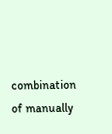combination of manually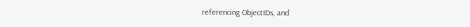referencing ObjectIDs, and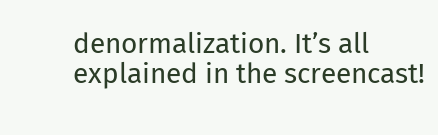denormalization. It’s all explained in the screencast!